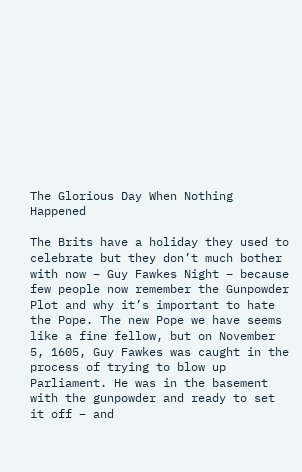The Glorious Day When Nothing Happened

The Brits have a holiday they used to celebrate but they don’t much bother with now – Guy Fawkes Night – because few people now remember the Gunpowder Plot and why it’s important to hate the Pope. The new Pope we have seems like a fine fellow, but on November 5, 1605, Guy Fawkes was caught in the process of trying to blow up Parliament. He was in the basement with the gunpowder and ready to set it off – and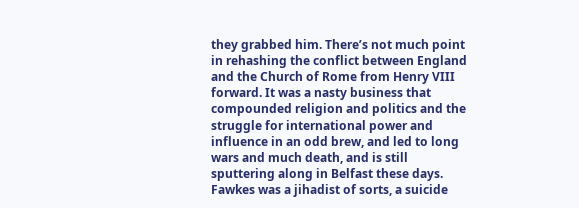they grabbed him. There’s not much point in rehashing the conflict between England and the Church of Rome from Henry VIII forward. It was a nasty business that compounded religion and politics and the struggle for international power and influence in an odd brew, and led to long wars and much death, and is still sputtering along in Belfast these days. Fawkes was a jihadist of sorts, a suicide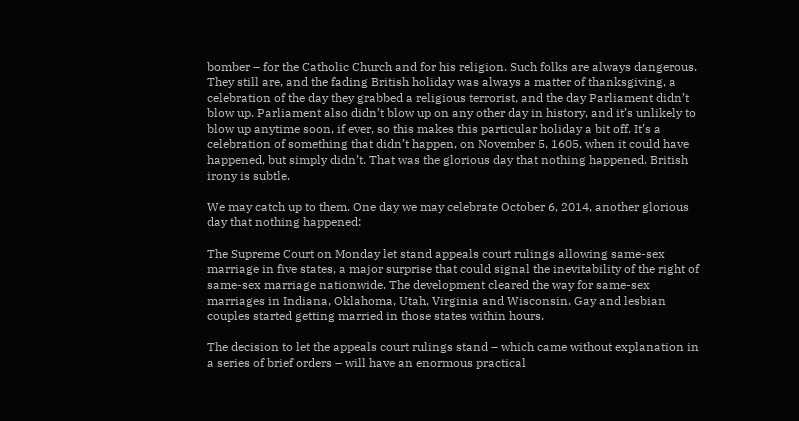bomber – for the Catholic Church and for his religion. Such folks are always dangerous. They still are, and the fading British holiday was always a matter of thanksgiving, a celebration of the day they grabbed a religious terrorist, and the day Parliament didn’t blow up. Parliament also didn’t blow up on any other day in history, and it’s unlikely to blow up anytime soon, if ever, so this makes this particular holiday a bit off. It’s a celebration of something that didn’t happen, on November 5, 1605, when it could have happened, but simply didn’t. That was the glorious day that nothing happened. British irony is subtle.

We may catch up to them. One day we may celebrate October 6, 2014, another glorious day that nothing happened:

The Supreme Court on Monday let stand appeals court rulings allowing same-sex marriage in five states, a major surprise that could signal the inevitability of the right of same-sex marriage nationwide. The development cleared the way for same-sex marriages in Indiana, Oklahoma, Utah, Virginia and Wisconsin. Gay and lesbian couples started getting married in those states within hours.

The decision to let the appeals court rulings stand – which came without explanation in a series of brief orders – will have an enormous practical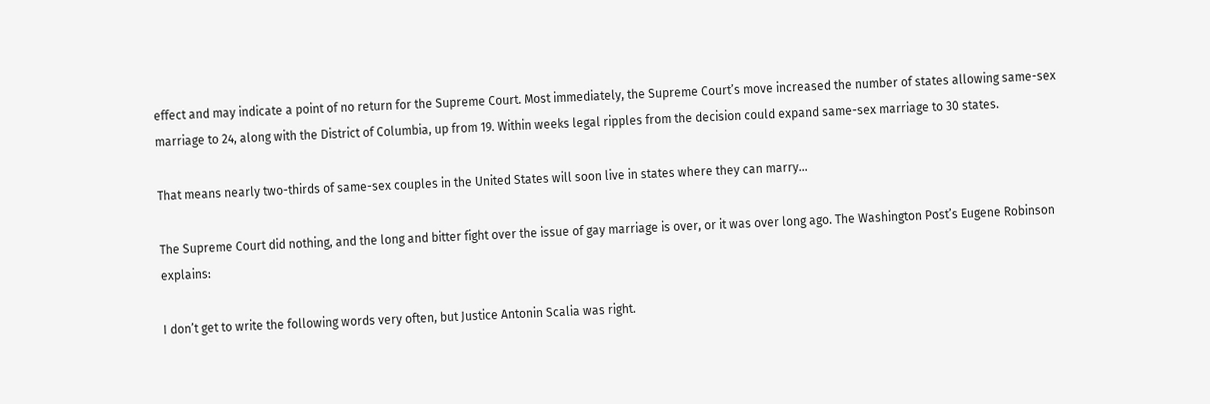effect and may indicate a point of no return for the Supreme Court. Most immediately, the Supreme Court’s move increased the number of states allowing same-sex marriage to 24, along with the District of Columbia, up from 19. Within weeks legal ripples from the decision could expand same-sex marriage to 30 states.

That means nearly two-thirds of same-sex couples in the United States will soon live in states where they can marry…

The Supreme Court did nothing, and the long and bitter fight over the issue of gay marriage is over, or it was over long ago. The Washington Post’s Eugene Robinson explains:

I don’t get to write the following words very often, but Justice Antonin Scalia was right.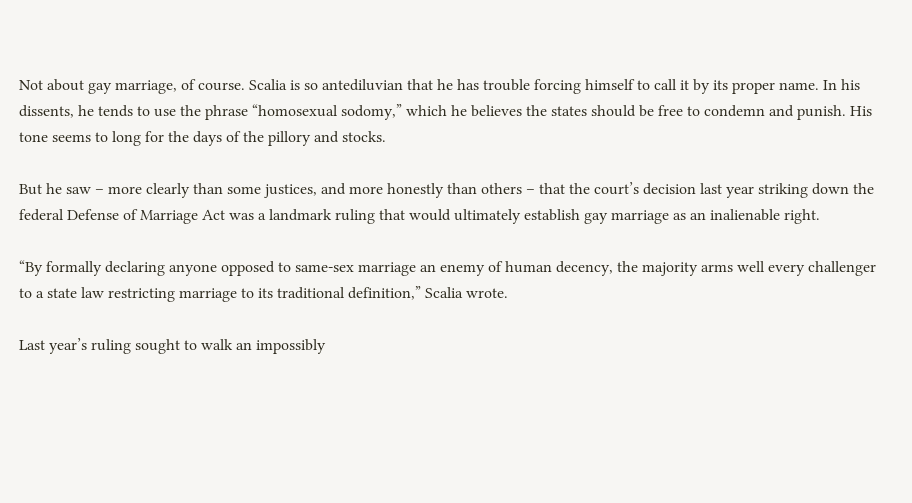Not about gay marriage, of course. Scalia is so antediluvian that he has trouble forcing himself to call it by its proper name. In his dissents, he tends to use the phrase “homosexual sodomy,” which he believes the states should be free to condemn and punish. His tone seems to long for the days of the pillory and stocks.

But he saw – more clearly than some justices, and more honestly than others – that the court’s decision last year striking down the federal Defense of Marriage Act was a landmark ruling that would ultimately establish gay marriage as an inalienable right.

“By formally declaring anyone opposed to same-sex marriage an enemy of human decency, the majority arms well every challenger to a state law restricting marriage to its traditional definition,” Scalia wrote.

Last year’s ruling sought to walk an impossibly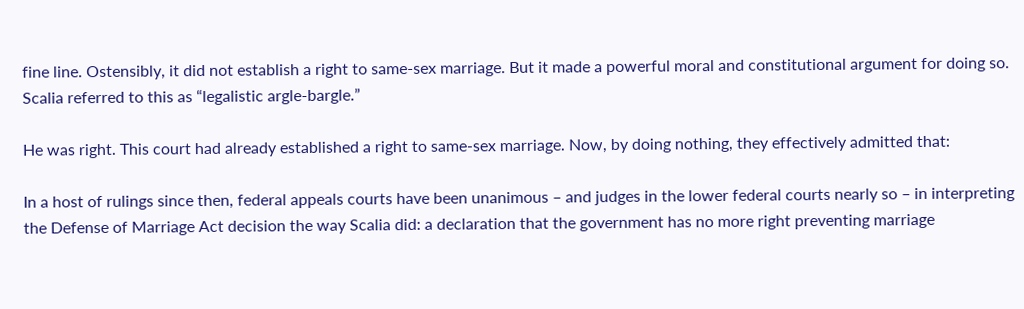fine line. Ostensibly, it did not establish a right to same-sex marriage. But it made a powerful moral and constitutional argument for doing so. Scalia referred to this as “legalistic argle-bargle.”

He was right. This court had already established a right to same-sex marriage. Now, by doing nothing, they effectively admitted that:

In a host of rulings since then, federal appeals courts have been unanimous – and judges in the lower federal courts nearly so – in interpreting the Defense of Marriage Act decision the way Scalia did: a declaration that the government has no more right preventing marriage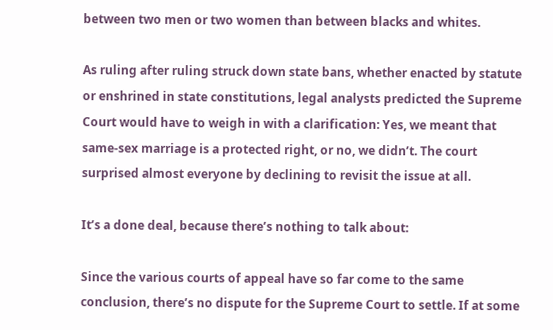between two men or two women than between blacks and whites.

As ruling after ruling struck down state bans, whether enacted by statute or enshrined in state constitutions, legal analysts predicted the Supreme Court would have to weigh in with a clarification: Yes, we meant that same-sex marriage is a protected right, or no, we didn’t. The court surprised almost everyone by declining to revisit the issue at all.

It’s a done deal, because there’s nothing to talk about:

Since the various courts of appeal have so far come to the same conclusion, there’s no dispute for the Supreme Court to settle. If at some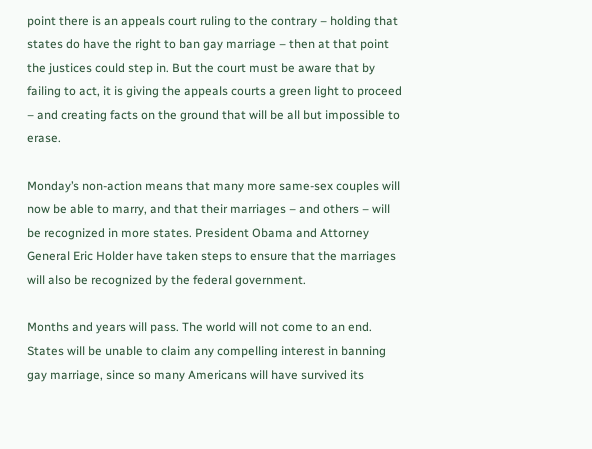point there is an appeals court ruling to the contrary – holding that states do have the right to ban gay marriage – then at that point the justices could step in. But the court must be aware that by failing to act, it is giving the appeals courts a green light to proceed – and creating facts on the ground that will be all but impossible to erase.

Monday’s non-action means that many more same-sex couples will now be able to marry, and that their marriages – and others – will be recognized in more states. President Obama and Attorney General Eric Holder have taken steps to ensure that the marriages will also be recognized by the federal government.

Months and years will pass. The world will not come to an end. States will be unable to claim any compelling interest in banning gay marriage, since so many Americans will have survived its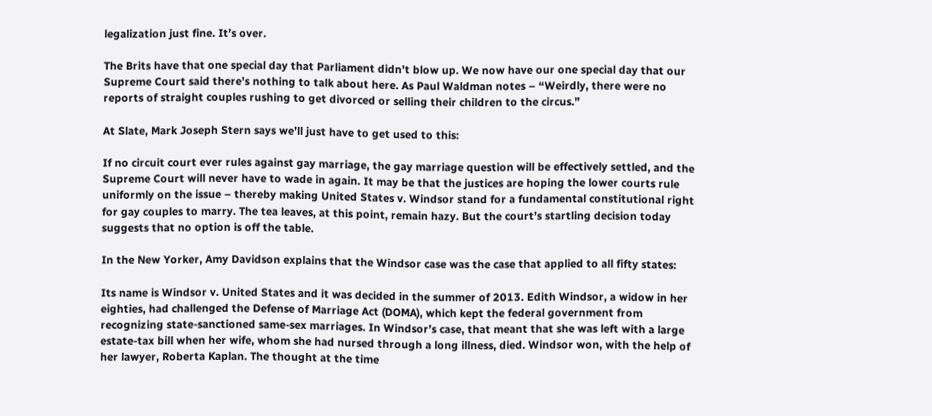legalization just fine. It’s over.

The Brits have that one special day that Parliament didn’t blow up. We now have our one special day that our Supreme Court said there’s nothing to talk about here. As Paul Waldman notes – “Weirdly, there were no reports of straight couples rushing to get divorced or selling their children to the circus.”

At Slate, Mark Joseph Stern says we’ll just have to get used to this:

If no circuit court ever rules against gay marriage, the gay marriage question will be effectively settled, and the Supreme Court will never have to wade in again. It may be that the justices are hoping the lower courts rule uniformly on the issue – thereby making United States v. Windsor stand for a fundamental constitutional right for gay couples to marry. The tea leaves, at this point, remain hazy. But the court’s startling decision today suggests that no option is off the table.

In the New Yorker, Amy Davidson explains that the Windsor case was the case that applied to all fifty states:

Its name is Windsor v. United States and it was decided in the summer of 2013. Edith Windsor, a widow in her eighties, had challenged the Defense of Marriage Act (DOMA), which kept the federal government from recognizing state-sanctioned same-sex marriages. In Windsor’s case, that meant that she was left with a large estate-tax bill when her wife, whom she had nursed through a long illness, died. Windsor won, with the help of her lawyer, Roberta Kaplan. The thought at the time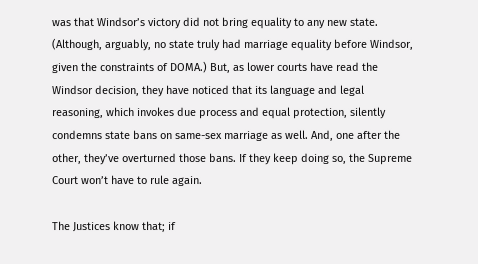was that Windsor’s victory did not bring equality to any new state. (Although, arguably, no state truly had marriage equality before Windsor, given the constraints of DOMA.) But, as lower courts have read the Windsor decision, they have noticed that its language and legal reasoning, which invokes due process and equal protection, silently condemns state bans on same-sex marriage as well. And, one after the other, they’ve overturned those bans. If they keep doing so, the Supreme Court won’t have to rule again.

The Justices know that; if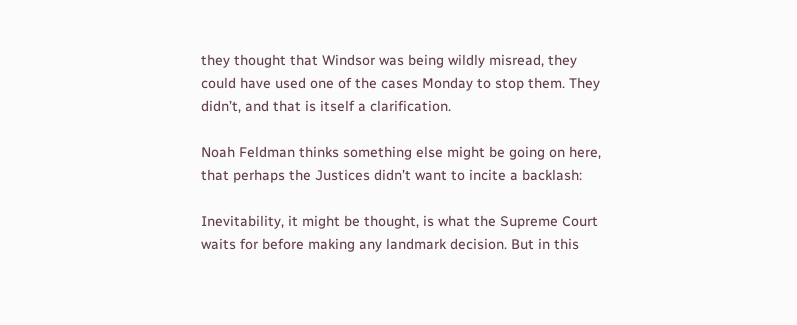they thought that Windsor was being wildly misread, they could have used one of the cases Monday to stop them. They didn’t, and that is itself a clarification.

Noah Feldman thinks something else might be going on here, that perhaps the Justices didn’t want to incite a backlash:

Inevitability, it might be thought, is what the Supreme Court waits for before making any landmark decision. But in this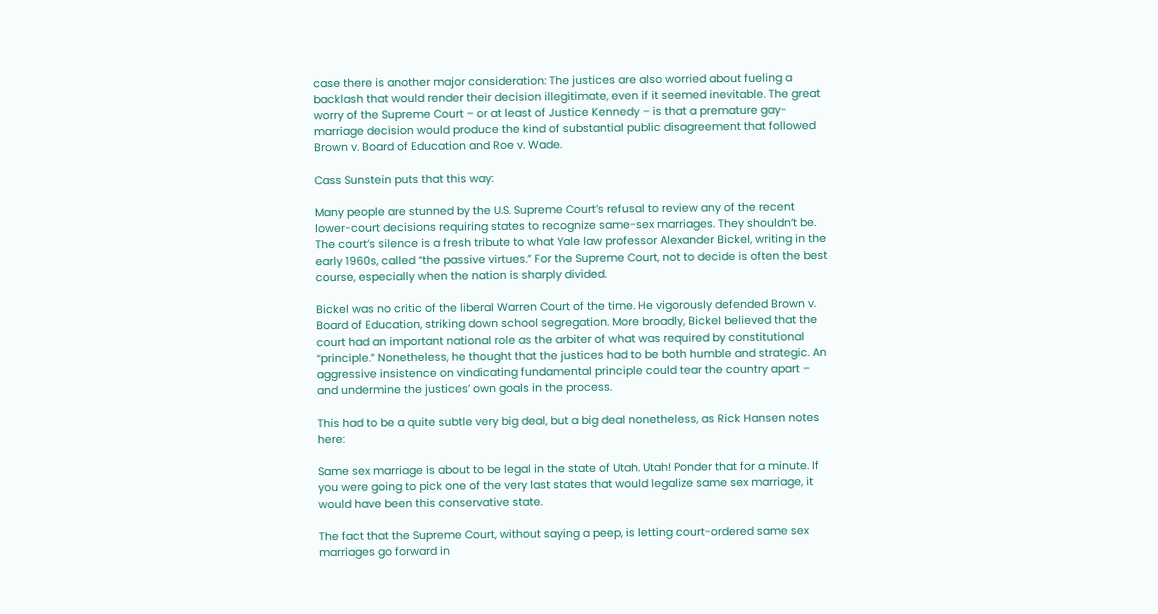case there is another major consideration: The justices are also worried about fueling a backlash that would render their decision illegitimate, even if it seemed inevitable. The great worry of the Supreme Court – or at least of Justice Kennedy – is that a premature gay-marriage decision would produce the kind of substantial public disagreement that followed Brown v. Board of Education and Roe v. Wade.

Cass Sunstein puts that this way:

Many people are stunned by the U.S. Supreme Court’s refusal to review any of the recent lower-court decisions requiring states to recognize same-sex marriages. They shouldn’t be. The court’s silence is a fresh tribute to what Yale law professor Alexander Bickel, writing in the early 1960s, called “the passive virtues.” For the Supreme Court, not to decide is often the best course, especially when the nation is sharply divided.

Bickel was no critic of the liberal Warren Court of the time. He vigorously defended Brown v. Board of Education, striking down school segregation. More broadly, Bickel believed that the court had an important national role as the arbiter of what was required by constitutional “principle.” Nonetheless, he thought that the justices had to be both humble and strategic. An aggressive insistence on vindicating fundamental principle could tear the country apart – and undermine the justices’ own goals in the process.

This had to be a quite subtle very big deal, but a big deal nonetheless, as Rick Hansen notes here:

Same sex marriage is about to be legal in the state of Utah. Utah! Ponder that for a minute. If you were going to pick one of the very last states that would legalize same sex marriage, it would have been this conservative state.

The fact that the Supreme Court, without saying a peep, is letting court-ordered same sex marriages go forward in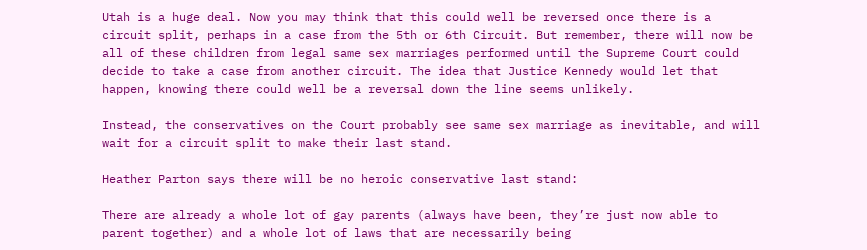Utah is a huge deal. Now you may think that this could well be reversed once there is a circuit split, perhaps in a case from the 5th or 6th Circuit. But remember, there will now be all of these children from legal same sex marriages performed until the Supreme Court could decide to take a case from another circuit. The idea that Justice Kennedy would let that happen, knowing there could well be a reversal down the line seems unlikely.

Instead, the conservatives on the Court probably see same sex marriage as inevitable, and will wait for a circuit split to make their last stand.

Heather Parton says there will be no heroic conservative last stand:

There are already a whole lot of gay parents (always have been, they’re just now able to parent together) and a whole lot of laws that are necessarily being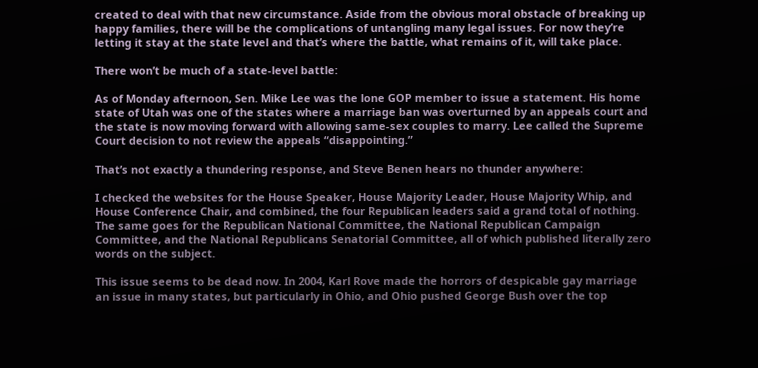created to deal with that new circumstance. Aside from the obvious moral obstacle of breaking up happy families, there will be the complications of untangling many legal issues. For now they’re letting it stay at the state level and that’s where the battle, what remains of it, will take place.

There won’t be much of a state-level battle:

As of Monday afternoon, Sen. Mike Lee was the lone GOP member to issue a statement. His home state of Utah was one of the states where a marriage ban was overturned by an appeals court and the state is now moving forward with allowing same-sex couples to marry. Lee called the Supreme Court decision to not review the appeals “disappointing.”

That’s not exactly a thundering response, and Steve Benen hears no thunder anywhere:

I checked the websites for the House Speaker, House Majority Leader, House Majority Whip, and House Conference Chair, and combined, the four Republican leaders said a grand total of nothing. The same goes for the Republican National Committee, the National Republican Campaign Committee, and the National Republicans Senatorial Committee, all of which published literally zero words on the subject.

This issue seems to be dead now. In 2004, Karl Rove made the horrors of despicable gay marriage an issue in many states, but particularly in Ohio, and Ohio pushed George Bush over the top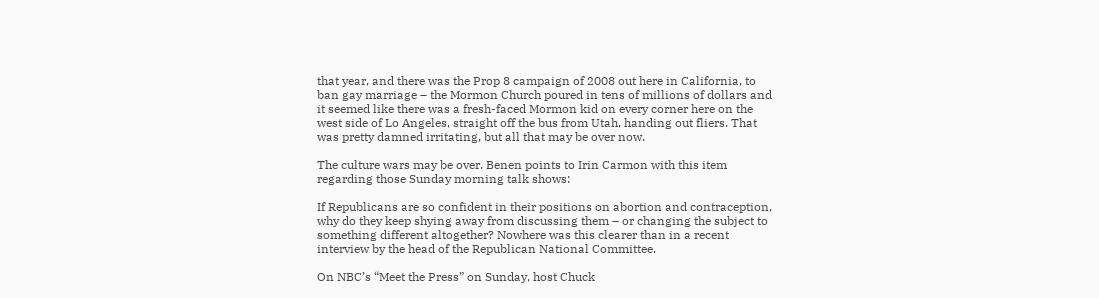that year, and there was the Prop 8 campaign of 2008 out here in California, to ban gay marriage – the Mormon Church poured in tens of millions of dollars and it seemed like there was a fresh-faced Mormon kid on every corner here on the west side of Lo Angeles, straight off the bus from Utah, handing out fliers. That was pretty damned irritating, but all that may be over now.

The culture wars may be over. Benen points to Irin Carmon with this item regarding those Sunday morning talk shows:

If Republicans are so confident in their positions on abortion and contraception, why do they keep shying away from discussing them – or changing the subject to something different altogether? Nowhere was this clearer than in a recent interview by the head of the Republican National Committee.

On NBC’s “Meet the Press” on Sunday, host Chuck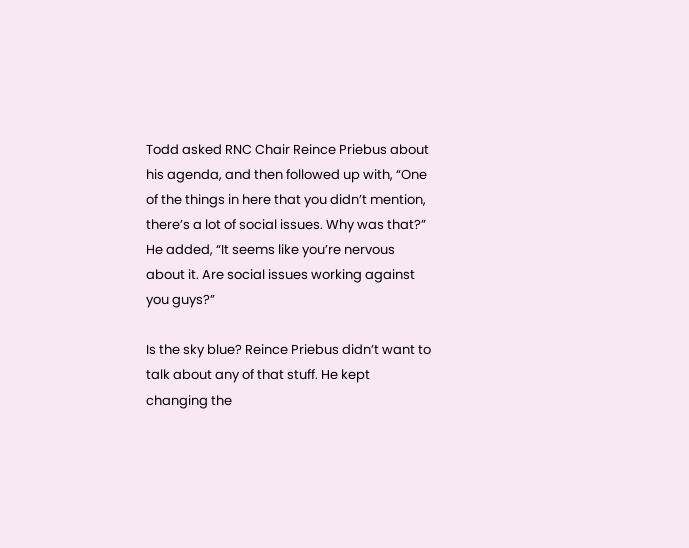Todd asked RNC Chair Reince Priebus about his agenda, and then followed up with, “One of the things in here that you didn’t mention, there’s a lot of social issues. Why was that?” He added, “It seems like you’re nervous about it. Are social issues working against you guys?”

Is the sky blue? Reince Priebus didn’t want to talk about any of that stuff. He kept changing the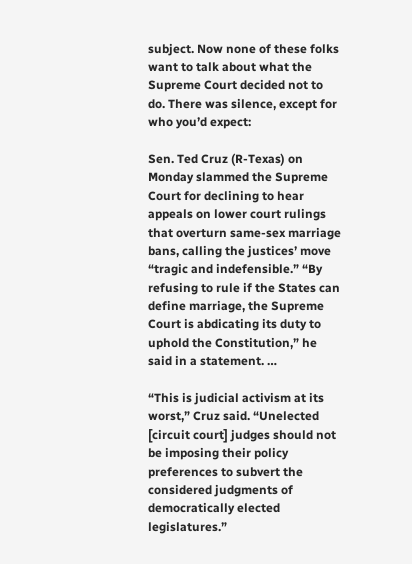subject. Now none of these folks want to talk about what the Supreme Court decided not to do. There was silence, except for who you’d expect:

Sen. Ted Cruz (R-Texas) on Monday slammed the Supreme Court for declining to hear appeals on lower court rulings that overturn same-sex marriage bans, calling the justices’ move “tragic and indefensible.” “By refusing to rule if the States can define marriage, the Supreme Court is abdicating its duty to uphold the Constitution,” he said in a statement. …

“This is judicial activism at its worst,” Cruz said. “Unelected [circuit court] judges should not be imposing their policy preferences to subvert the considered judgments of democratically elected legislatures.”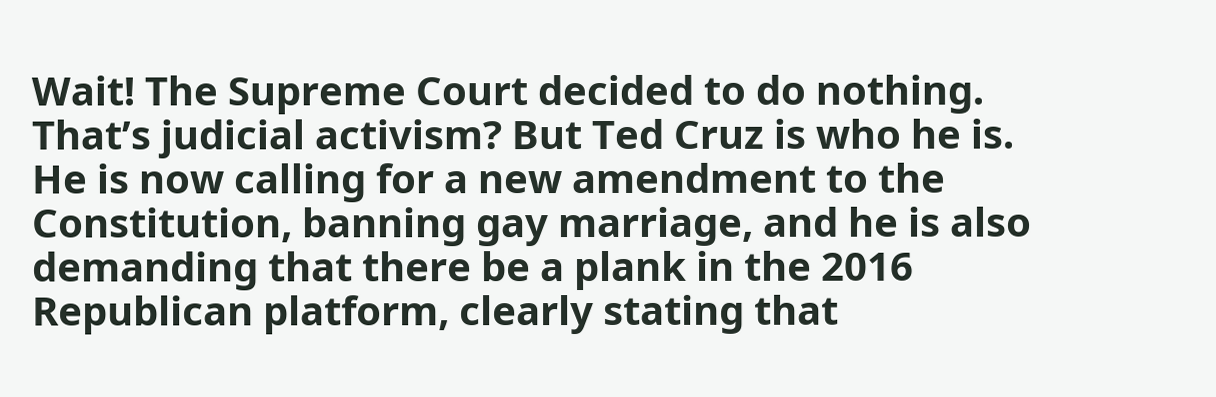Wait! The Supreme Court decided to do nothing. That’s judicial activism? But Ted Cruz is who he is. He is now calling for a new amendment to the Constitution, banning gay marriage, and he is also demanding that there be a plank in the 2016 Republican platform, clearly stating that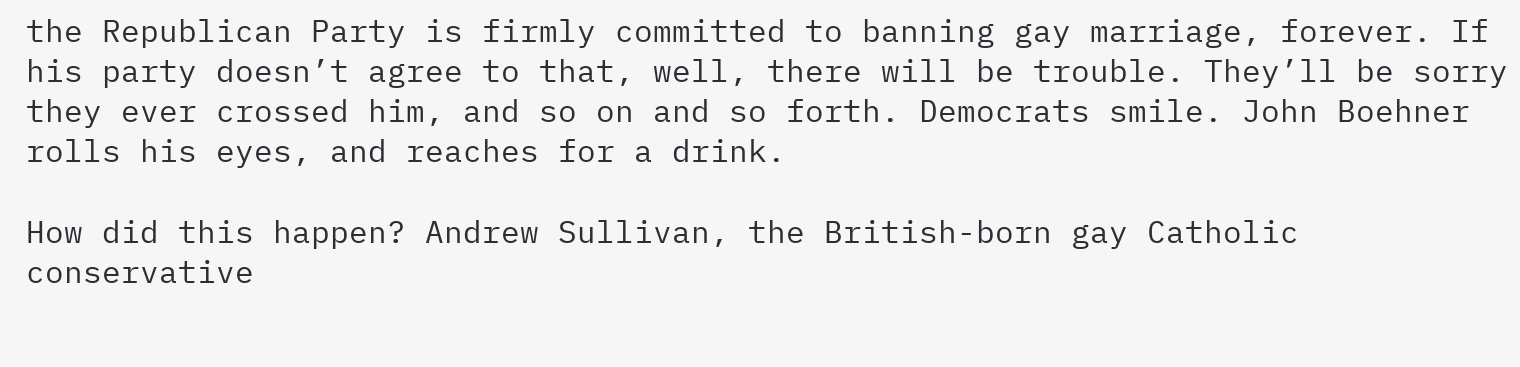the Republican Party is firmly committed to banning gay marriage, forever. If his party doesn’t agree to that, well, there will be trouble. They’ll be sorry they ever crossed him, and so on and so forth. Democrats smile. John Boehner rolls his eyes, and reaches for a drink.

How did this happen? Andrew Sullivan, the British-born gay Catholic conservative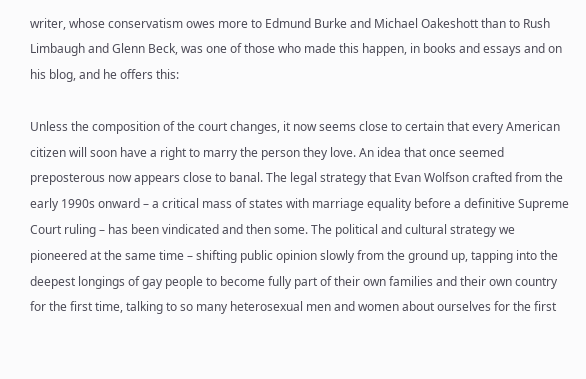writer, whose conservatism owes more to Edmund Burke and Michael Oakeshott than to Rush Limbaugh and Glenn Beck, was one of those who made this happen, in books and essays and on his blog, and he offers this:

Unless the composition of the court changes, it now seems close to certain that every American citizen will soon have a right to marry the person they love. An idea that once seemed preposterous now appears close to banal. The legal strategy that Evan Wolfson crafted from the early 1990s onward – a critical mass of states with marriage equality before a definitive Supreme Court ruling – has been vindicated and then some. The political and cultural strategy we pioneered at the same time – shifting public opinion slowly from the ground up, tapping into the deepest longings of gay people to become fully part of their own families and their own country for the first time, talking to so many heterosexual men and women about ourselves for the first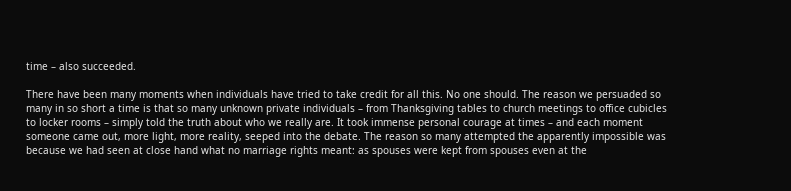time – also succeeded.

There have been many moments when individuals have tried to take credit for all this. No one should. The reason we persuaded so many in so short a time is that so many unknown private individuals – from Thanksgiving tables to church meetings to office cubicles to locker rooms – simply told the truth about who we really are. It took immense personal courage at times – and each moment someone came out, more light, more reality, seeped into the debate. The reason so many attempted the apparently impossible was because we had seen at close hand what no marriage rights meant: as spouses were kept from spouses even at the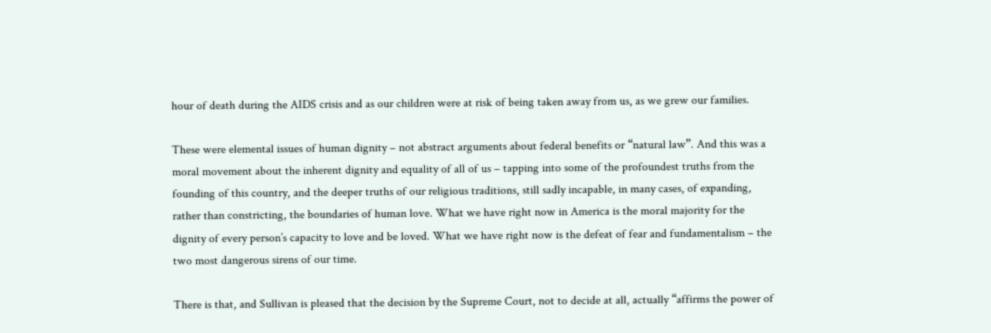hour of death during the AIDS crisis and as our children were at risk of being taken away from us, as we grew our families.

These were elemental issues of human dignity – not abstract arguments about federal benefits or “natural law”. And this was a moral movement about the inherent dignity and equality of all of us – tapping into some of the profoundest truths from the founding of this country, and the deeper truths of our religious traditions, still sadly incapable, in many cases, of expanding, rather than constricting, the boundaries of human love. What we have right now in America is the moral majority for the dignity of every person’s capacity to love and be loved. What we have right now is the defeat of fear and fundamentalism – the two most dangerous sirens of our time.

There is that, and Sullivan is pleased that the decision by the Supreme Court, not to decide at all, actually “affirms the power of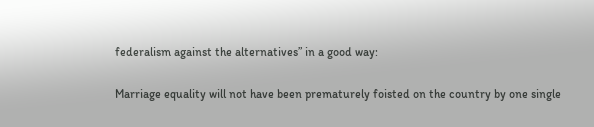federalism against the alternatives” in a good way:

Marriage equality will not have been prematurely foisted on the country by one single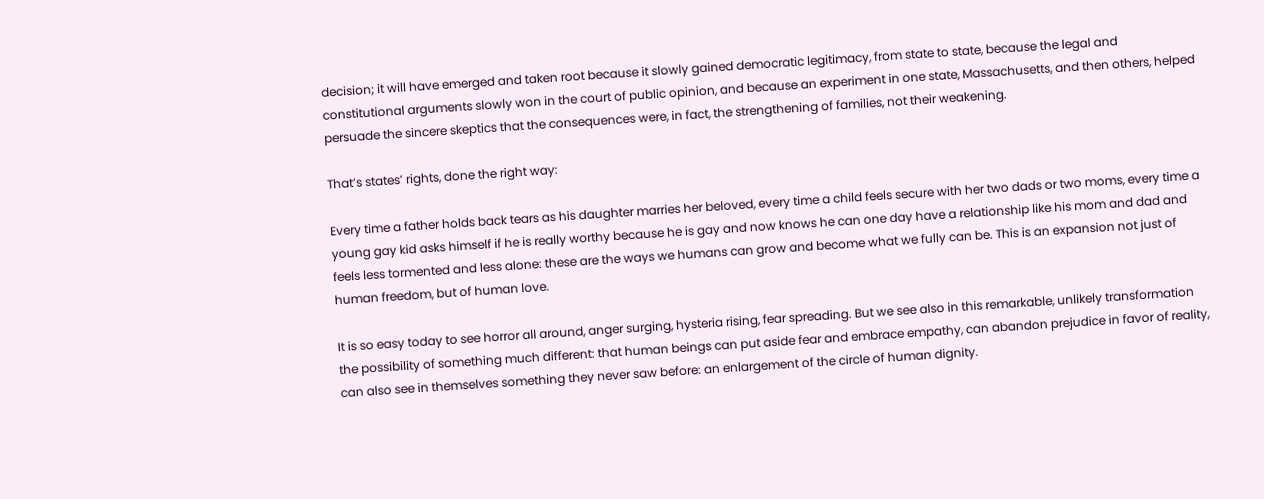decision; it will have emerged and taken root because it slowly gained democratic legitimacy, from state to state, because the legal and constitutional arguments slowly won in the court of public opinion, and because an experiment in one state, Massachusetts, and then others, helped persuade the sincere skeptics that the consequences were, in fact, the strengthening of families, not their weakening.

That’s states’ rights, done the right way:

Every time a father holds back tears as his daughter marries her beloved, every time a child feels secure with her two dads or two moms, every time a young gay kid asks himself if he is really worthy because he is gay and now knows he can one day have a relationship like his mom and dad and feels less tormented and less alone: these are the ways we humans can grow and become what we fully can be. This is an expansion not just of human freedom, but of human love.

It is so easy today to see horror all around, anger surging, hysteria rising, fear spreading. But we see also in this remarkable, unlikely transformation the possibility of something much different: that human beings can put aside fear and embrace empathy, can abandon prejudice in favor of reality, can also see in themselves something they never saw before: an enlargement of the circle of human dignity.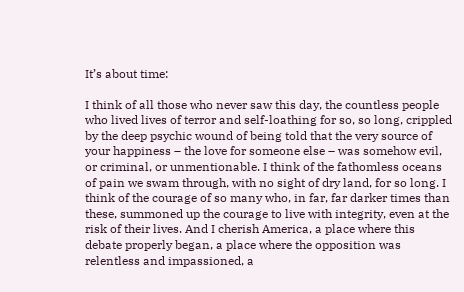It’s about time:

I think of all those who never saw this day, the countless people who lived lives of terror and self-loathing for so, so long, crippled by the deep psychic wound of being told that the very source of your happiness – the love for someone else – was somehow evil, or criminal, or unmentionable. I think of the fathomless oceans of pain we swam through, with no sight of dry land, for so long. I think of the courage of so many who, in far, far darker times than these, summoned up the courage to live with integrity, even at the risk of their lives. And I cherish America, a place where this debate properly began, a place where the opposition was relentless and impassioned, a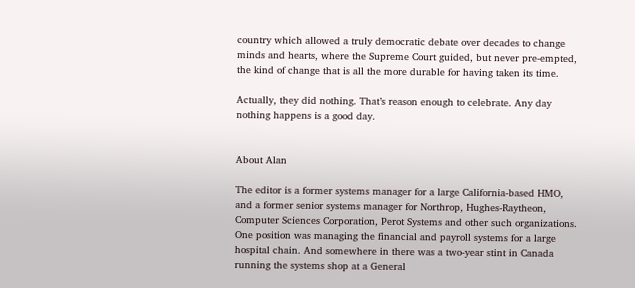country which allowed a truly democratic debate over decades to change minds and hearts, where the Supreme Court guided, but never pre-empted, the kind of change that is all the more durable for having taken its time.

Actually, they did nothing. That’s reason enough to celebrate. Any day nothing happens is a good day.


About Alan

The editor is a former systems manager for a large California-based HMO, and a former senior systems manager for Northrop, Hughes-Raytheon, Computer Sciences Corporation, Perot Systems and other such organizations. One position was managing the financial and payroll systems for a large hospital chain. And somewhere in there was a two-year stint in Canada running the systems shop at a General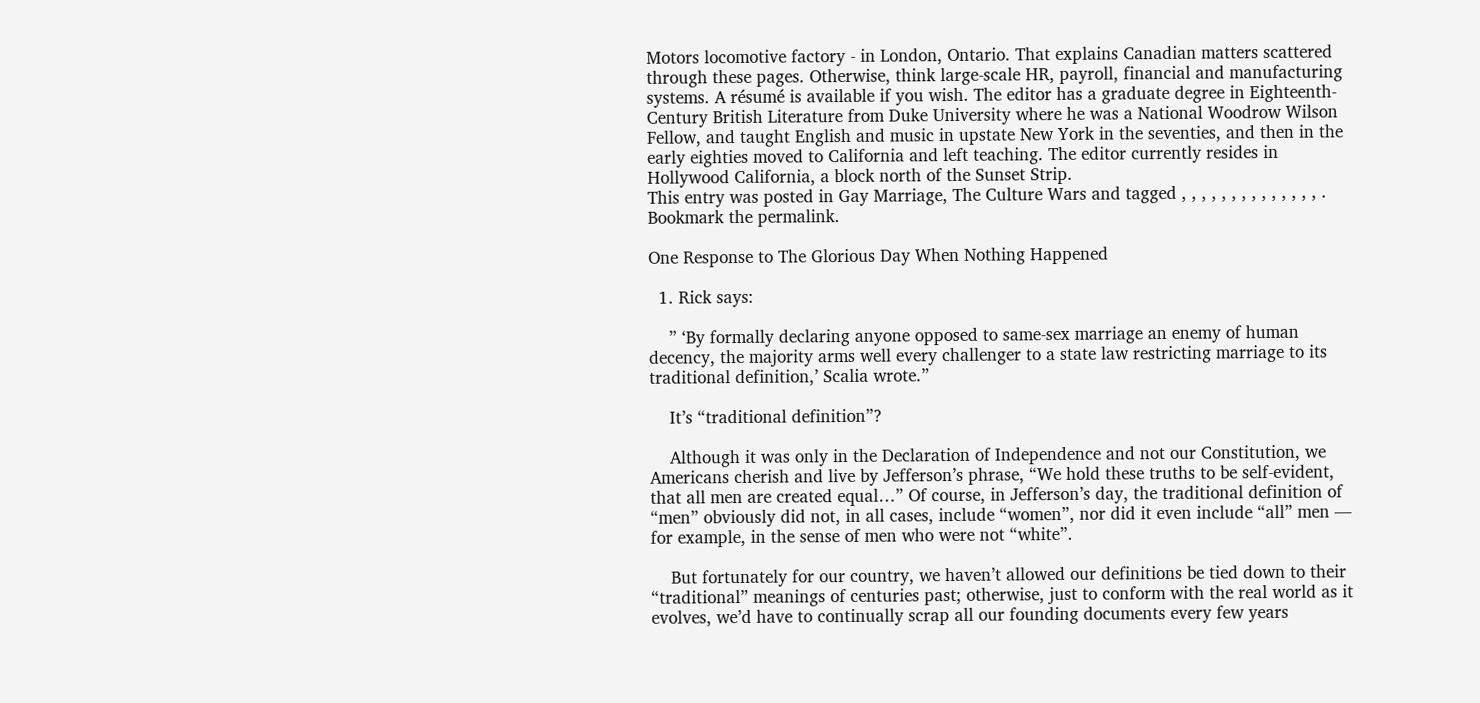Motors locomotive factory - in London, Ontario. That explains Canadian matters scattered through these pages. Otherwise, think large-scale HR, payroll, financial and manufacturing systems. A résumé is available if you wish. The editor has a graduate degree in Eighteenth-Century British Literature from Duke University where he was a National Woodrow Wilson Fellow, and taught English and music in upstate New York in the seventies, and then in the early eighties moved to California and left teaching. The editor currently resides in Hollywood California, a block north of the Sunset Strip.
This entry was posted in Gay Marriage, The Culture Wars and tagged , , , , , , , , , , , , , , . Bookmark the permalink.

One Response to The Glorious Day When Nothing Happened

  1. Rick says:

    ” ‘By formally declaring anyone opposed to same-sex marriage an enemy of human decency, the majority arms well every challenger to a state law restricting marriage to its traditional definition,’ Scalia wrote.”

    It’s “traditional definition”?

    Although it was only in the Declaration of Independence and not our Constitution, we Americans cherish and live by Jefferson’s phrase, “We hold these truths to be self-evident, that all men are created equal…” Of course, in Jefferson’s day, the traditional definition of “men” obviously did not, in all cases, include “women”, nor did it even include “all” men — for example, in the sense of men who were not “white”.

    But fortunately for our country, we haven’t allowed our definitions be tied down to their “traditional” meanings of centuries past; otherwise, just to conform with the real world as it evolves, we’d have to continually scrap all our founding documents every few years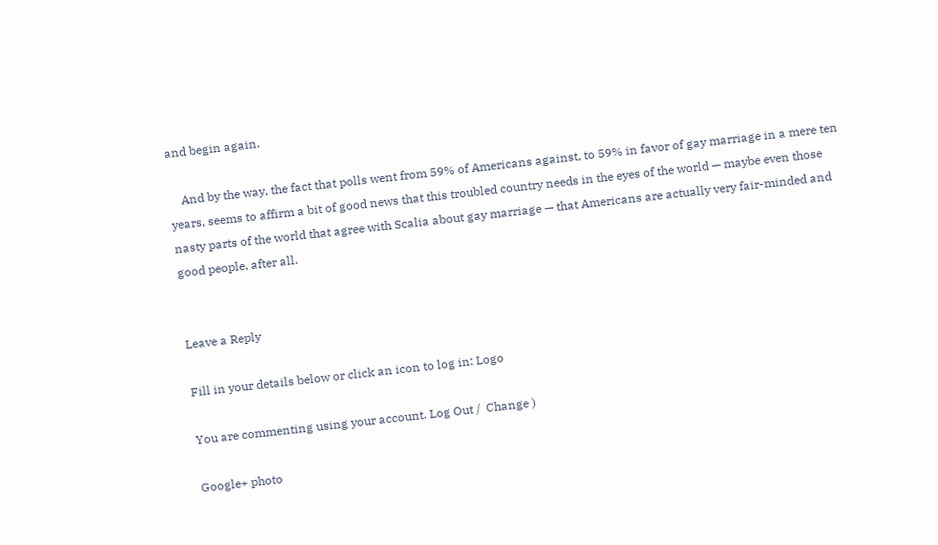and begin again.

    And by the way, the fact that polls went from 59% of Americans against, to 59% in favor of gay marriage in a mere ten years, seems to affirm a bit of good news that this troubled country needs in the eyes of the world — maybe even those nasty parts of the world that agree with Scalia about gay marriage — that Americans are actually very fair-minded and good people, after all.


Leave a Reply

Fill in your details below or click an icon to log in: Logo

You are commenting using your account. Log Out /  Change )

Google+ photo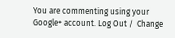You are commenting using your Google+ account. Log Out /  Change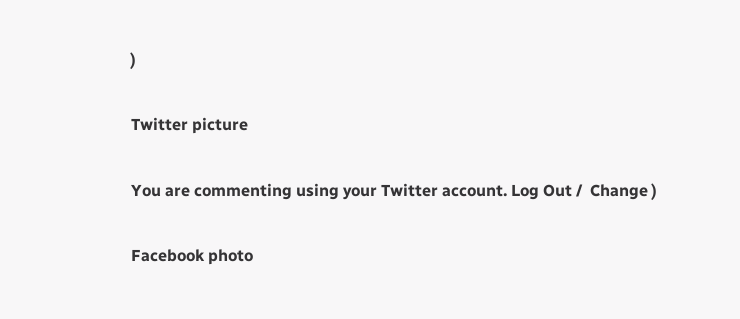)

Twitter picture

You are commenting using your Twitter account. Log Out /  Change )

Facebook photo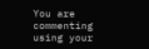You are commenting using your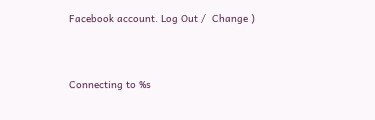Facebook account. Log Out /  Change )


Connecting to %s